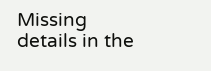Missing details in the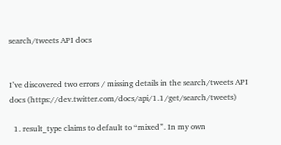search/tweets API docs


I’ve discovered two errors / missing details in the search/tweets API docs (https://dev.twitter.com/docs/api/1.1/get/search/tweets)

  1. result_type claims to default to “mixed”. In my own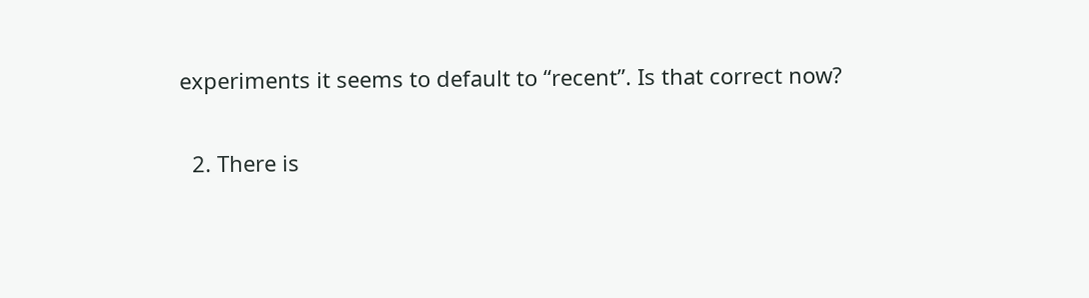experiments it seems to default to “recent”. Is that correct now?

  2. There is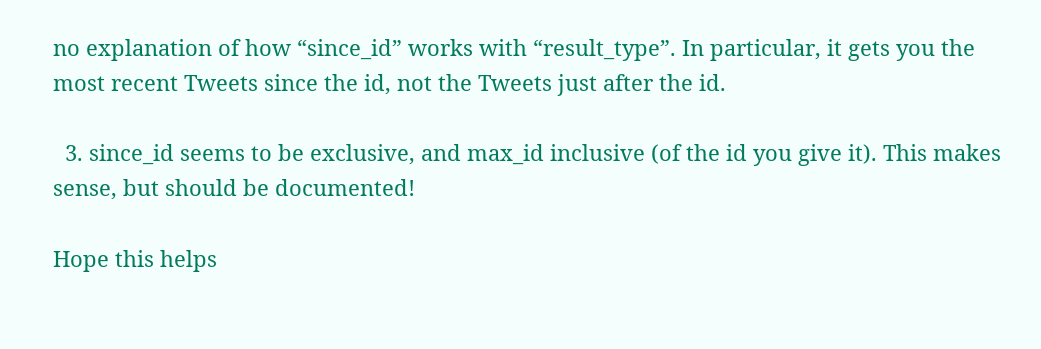no explanation of how “since_id” works with “result_type”. In particular, it gets you the most recent Tweets since the id, not the Tweets just after the id.

  3. since_id seems to be exclusive, and max_id inclusive (of the id you give it). This makes sense, but should be documented!

Hope this helps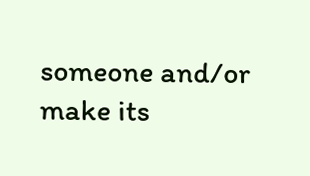someone and/or make its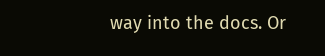way into the docs. Or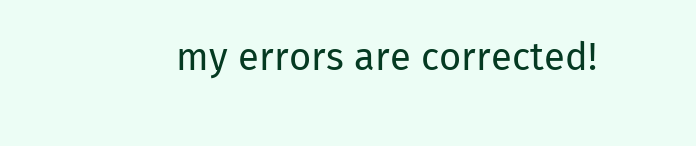my errors are corrected!